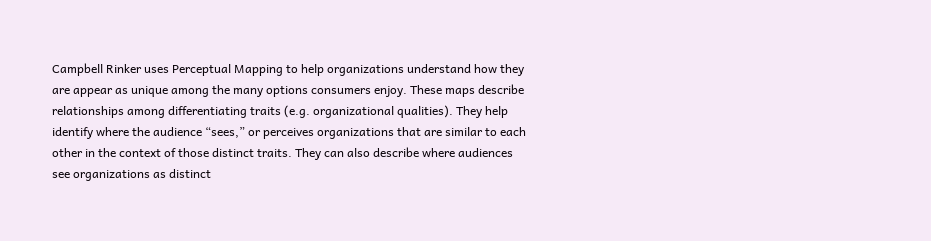Campbell Rinker uses Perceptual Mapping to help organizations understand how they are appear as unique among the many options consumers enjoy. These maps describe relationships among differentiating traits (e.g. organizational qualities). They help identify where the audience “sees,” or perceives organizations that are similar to each other in the context of those distinct traits. They can also describe where audiences see organizations as distinct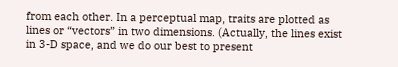from each other. In a perceptual map, traits are plotted as lines or “vectors” in two dimensions. (Actually, the lines exist in 3-D space, and we do our best to present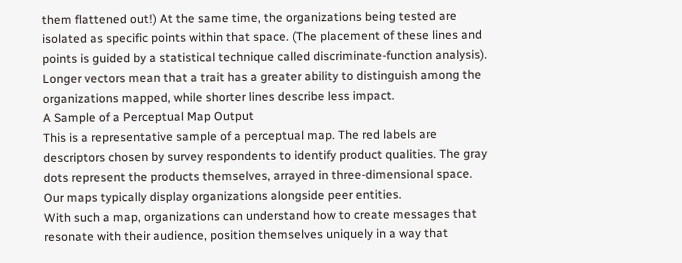them flattened out!) At the same time, the organizations being tested are isolated as specific points within that space. (The placement of these lines and points is guided by a statistical technique called discriminate-function analysis). Longer vectors mean that a trait has a greater ability to distinguish among the organizations mapped, while shorter lines describe less impact.
A Sample of a Perceptual Map Output
This is a representative sample of a perceptual map. The red labels are descriptors chosen by survey respondents to identify product qualities. The gray dots represent the products themselves, arrayed in three-dimensional space. Our maps typically display organizations alongside peer entities.
With such a map, organizations can understand how to create messages that resonate with their audience, position themselves uniquely in a way that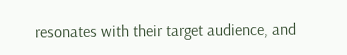resonates with their target audience, and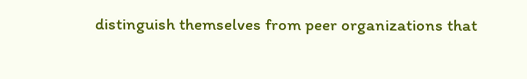distinguish themselves from peer organizations that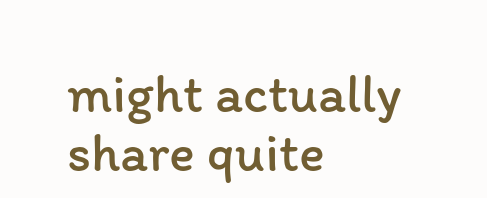might actually share quite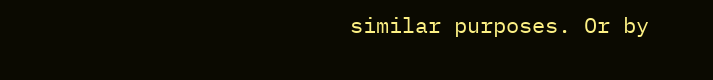similar purposes. Or by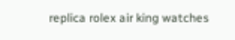replica rolex air king watches